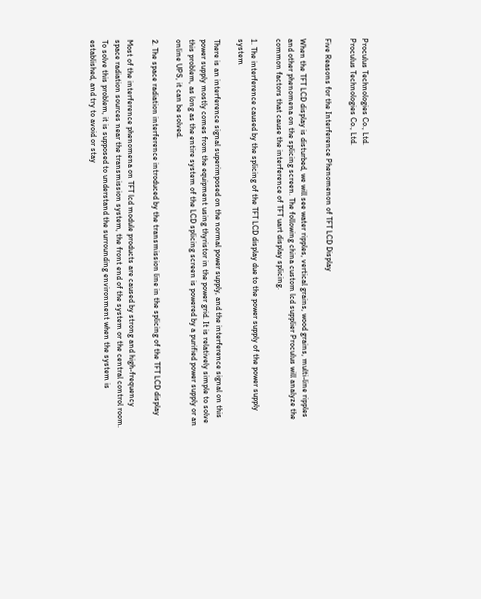Proculus Technologies Co., Ltd.
Proculus Technologies Co., Ltd.

Five Reasons for the Interference Phenomenon of TFT LCD Display

When the TFT LCD display is disturbed, we will see water ripples, vertical grains, wood grains, multi-line ripples and other phenomena on the splicing screen. The following china custom lcd supplier Proculus will analyze the common factors that cause the interference of TFT uart display splicing.

1. The interference caused by the splicing of the TFT LCD display due to the power supply of the power supply system

There is an interference signal superimposed on the normal power supply, and the interference signal on this power supply mostly comes from the equipment using thyristor in the power grid. It is relatively simple to solve this problem, as long as the entire system of the LCD splicing screen is powered by a purified power supply or an online UPS, it can be solved.

2. The space radiation interference introduced by the transmission line in the splicing of the TFT LCD display

Most of the interference phenomena on TFT lcd module products are caused by strong and high-frequency space radiation sources near the transmission system, the front end of the system or the central control room. To solve this problem, it is supposed to understand the surrounding environment when the system is established, and try to avoid or stay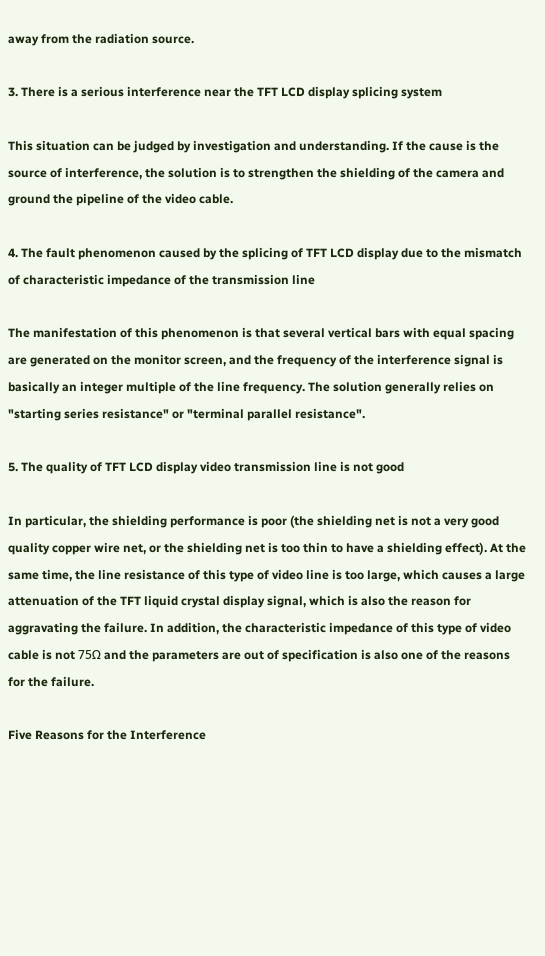away from the radiation source.

3. There is a serious interference near the TFT LCD display splicing system

This situation can be judged by investigation and understanding. If the cause is the source of interference, the solution is to strengthen the shielding of the camera and ground the pipeline of the video cable.

4. The fault phenomenon caused by the splicing of TFT LCD display due to the mismatch of characteristic impedance of the transmission line

The manifestation of this phenomenon is that several vertical bars with equal spacing are generated on the monitor screen, and the frequency of the interference signal is basically an integer multiple of the line frequency. The solution generally relies on "starting series resistance" or "terminal parallel resistance".

5. The quality of TFT LCD display video transmission line is not good

In particular, the shielding performance is poor (the shielding net is not a very good quality copper wire net, or the shielding net is too thin to have a shielding effect). At the same time, the line resistance of this type of video line is too large, which causes a large attenuation of the TFT liquid crystal display signal, which is also the reason for aggravating the failure. In addition, the characteristic impedance of this type of video cable is not 75Ω and the parameters are out of specification is also one of the reasons for the failure.

Five Reasons for the Interference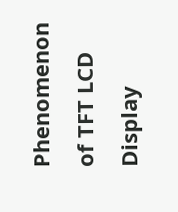Phenomenon of TFT LCD Display